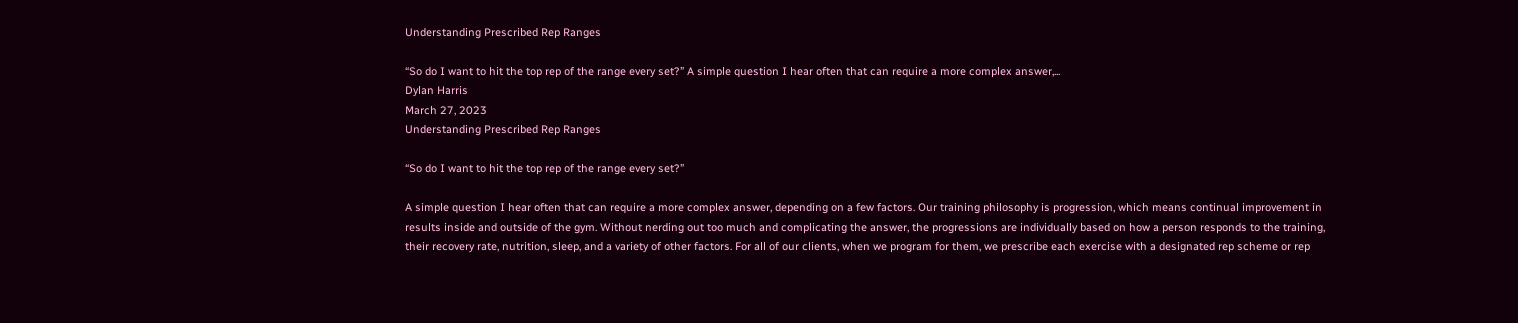Understanding Prescribed Rep Ranges

“So do I want to hit the top rep of the range every set?” A simple question I hear often that can require a more complex answer,...
Dylan Harris
March 27, 2023
Understanding Prescribed Rep Ranges

“So do I want to hit the top rep of the range every set?”

A simple question I hear often that can require a more complex answer, depending on a few factors. Our training philosophy is progression, which means continual improvement in results inside and outside of the gym. Without nerding out too much and complicating the answer, the progressions are individually based on how a person responds to the training, their recovery rate, nutrition, sleep, and a variety of other factors. For all of our clients, when we program for them, we prescribe each exercise with a designated rep scheme or rep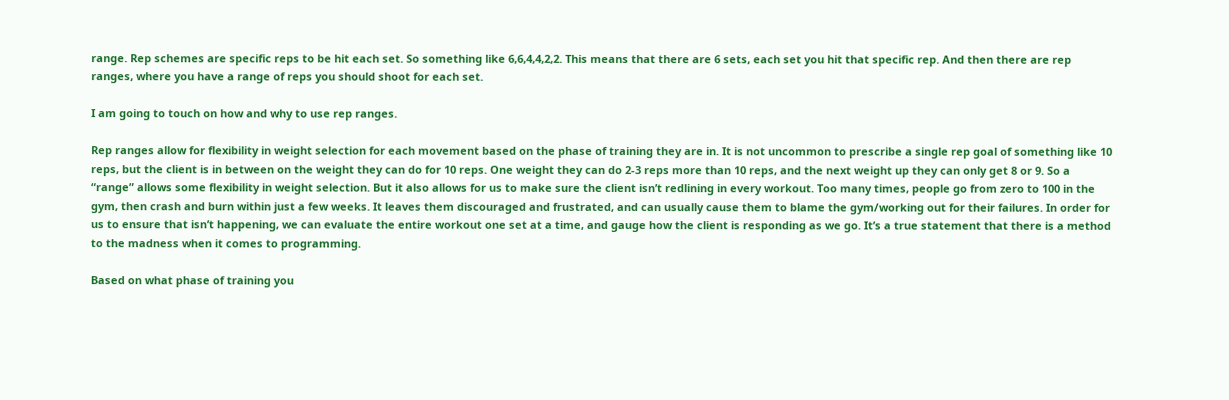range. Rep schemes are specific reps to be hit each set. So something like 6,6,4,4,2,2. This means that there are 6 sets, each set you hit that specific rep. And then there are rep ranges, where you have a range of reps you should shoot for each set.

I am going to touch on how and why to use rep ranges.

Rep ranges allow for flexibility in weight selection for each movement based on the phase of training they are in. It is not uncommon to prescribe a single rep goal of something like 10 reps, but the client is in between on the weight they can do for 10 reps. One weight they can do 2-3 reps more than 10 reps, and the next weight up they can only get 8 or 9. So a “range” allows some flexibility in weight selection. But it also allows for us to make sure the client isn’t redlining in every workout. Too many times, people go from zero to 100 in the gym, then crash and burn within just a few weeks. It leaves them discouraged and frustrated, and can usually cause them to blame the gym/working out for their failures. In order for us to ensure that isn’t happening, we can evaluate the entire workout one set at a time, and gauge how the client is responding as we go. It’s a true statement that there is a method to the madness when it comes to programming.

Based on what phase of training you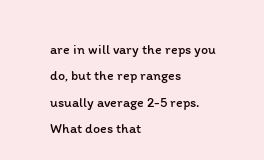are in will vary the reps you do, but the rep ranges usually average 2-5 reps. What does that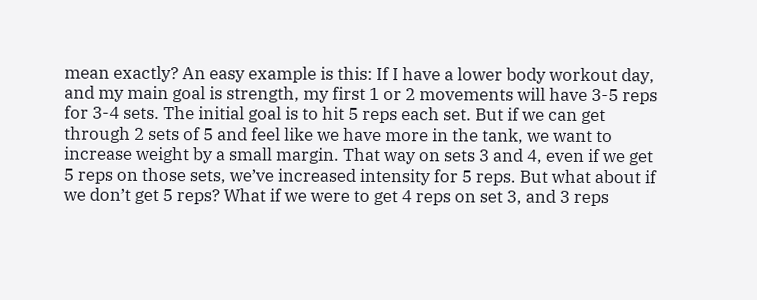mean exactly? An easy example is this: If I have a lower body workout day, and my main goal is strength, my first 1 or 2 movements will have 3-5 reps for 3-4 sets. The initial goal is to hit 5 reps each set. But if we can get through 2 sets of 5 and feel like we have more in the tank, we want to increase weight by a small margin. That way on sets 3 and 4, even if we get 5 reps on those sets, we’ve increased intensity for 5 reps. But what about if we don’t get 5 reps? What if we were to get 4 reps on set 3, and 3 reps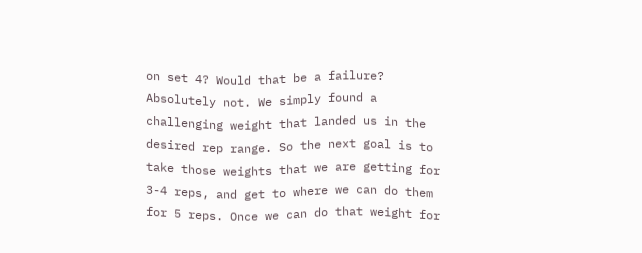on set 4? Would that be a failure? Absolutely not. We simply found a challenging weight that landed us in the desired rep range. So the next goal is to take those weights that we are getting for 3-4 reps, and get to where we can do them for 5 reps. Once we can do that weight for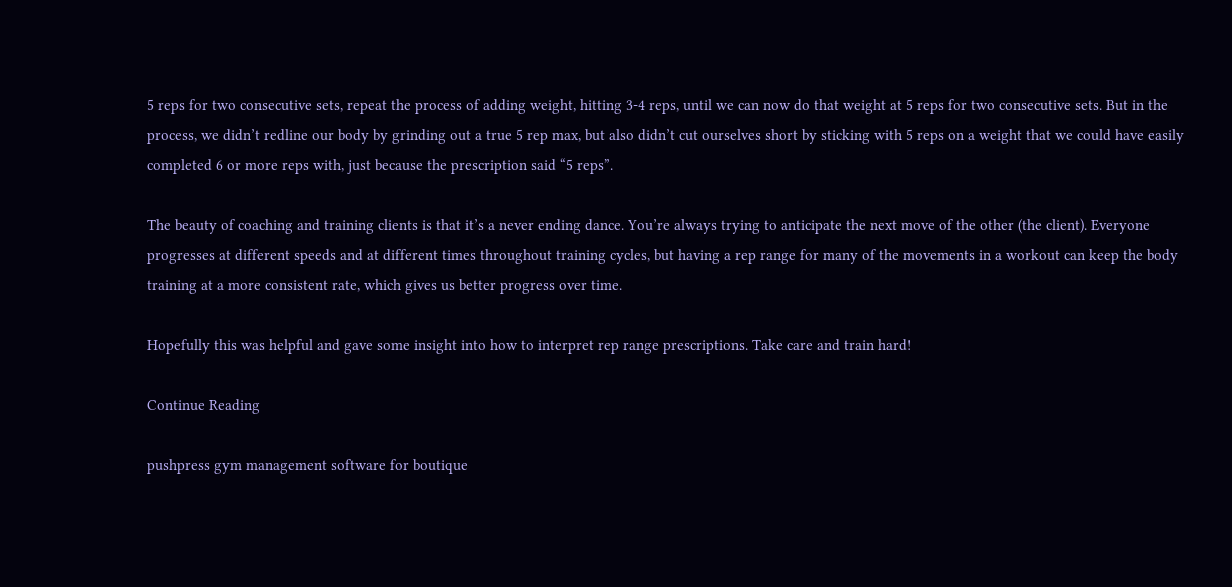5 reps for two consecutive sets, repeat the process of adding weight, hitting 3-4 reps, until we can now do that weight at 5 reps for two consecutive sets. But in the process, we didn’t redline our body by grinding out a true 5 rep max, but also didn’t cut ourselves short by sticking with 5 reps on a weight that we could have easily completed 6 or more reps with, just because the prescription said “5 reps”.

The beauty of coaching and training clients is that it’s a never ending dance. You’re always trying to anticipate the next move of the other (the client). Everyone progresses at different speeds and at different times throughout training cycles, but having a rep range for many of the movements in a workout can keep the body training at a more consistent rate, which gives us better progress over time.

Hopefully this was helpful and gave some insight into how to interpret rep range prescriptions. Take care and train hard!

Continue Reading

pushpress gym management software for boutique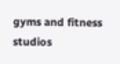gyms and fitness studios